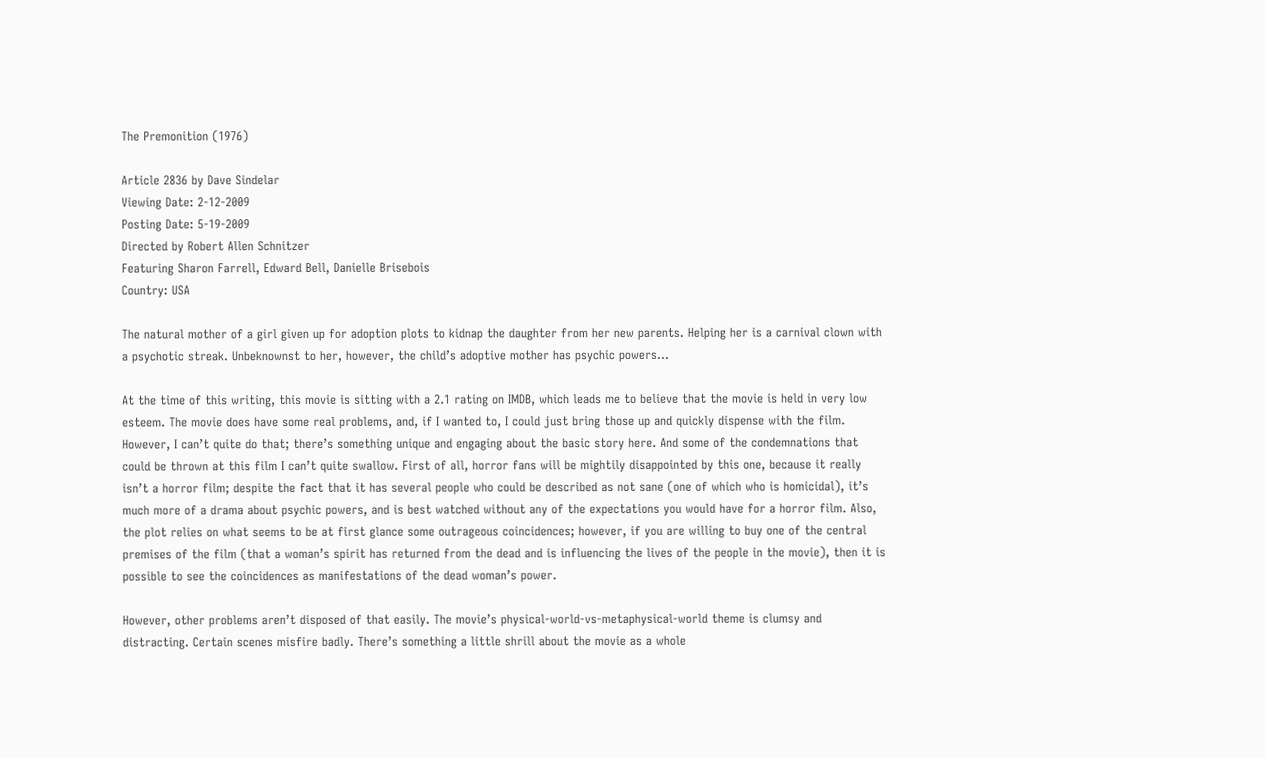The Premonition (1976)

Article 2836 by Dave Sindelar
Viewing Date: 2-12-2009
Posting Date: 5-19-2009
Directed by Robert Allen Schnitzer
Featuring Sharon Farrell, Edward Bell, Danielle Brisebois
Country: USA

The natural mother of a girl given up for adoption plots to kidnap the daughter from her new parents. Helping her is a carnival clown with a psychotic streak. Unbeknownst to her, however, the child’s adoptive mother has psychic powers…

At the time of this writing, this movie is sitting with a 2.1 rating on IMDB, which leads me to believe that the movie is held in very low esteem. The movie does have some real problems, and, if I wanted to, I could just bring those up and quickly dispense with the film. However, I can’t quite do that; there’s something unique and engaging about the basic story here. And some of the condemnations that could be thrown at this film I can’t quite swallow. First of all, horror fans will be mightily disappointed by this one, because it really isn’t a horror film; despite the fact that it has several people who could be described as not sane (one of which who is homicidal), it’s much more of a drama about psychic powers, and is best watched without any of the expectations you would have for a horror film. Also, the plot relies on what seems to be at first glance some outrageous coincidences; however, if you are willing to buy one of the central premises of the film (that a woman’s spirit has returned from the dead and is influencing the lives of the people in the movie), then it is possible to see the coincidences as manifestations of the dead woman’s power.

However, other problems aren’t disposed of that easily. The movie’s physical-world-vs-metaphysical-world theme is clumsy and distracting. Certain scenes misfire badly. There’s something a little shrill about the movie as a whole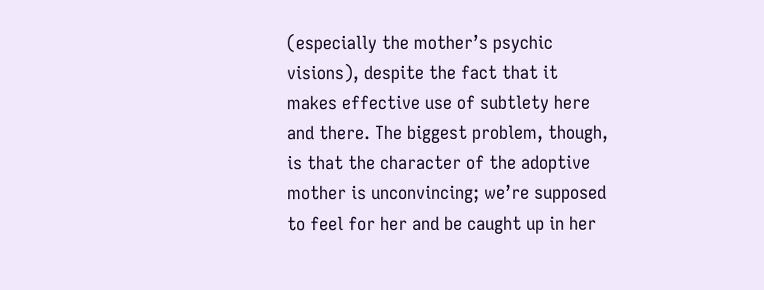(especially the mother’s psychic visions), despite the fact that it makes effective use of subtlety here and there. The biggest problem, though, is that the character of the adoptive mother is unconvincing; we’re supposed to feel for her and be caught up in her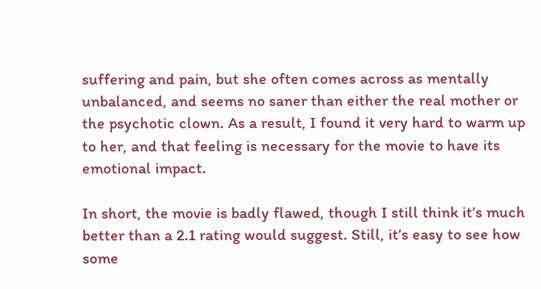suffering and pain, but she often comes across as mentally unbalanced, and seems no saner than either the real mother or the psychotic clown. As a result, I found it very hard to warm up to her, and that feeling is necessary for the movie to have its emotional impact.

In short, the movie is badly flawed, though I still think it’s much better than a 2.1 rating would suggest. Still, it’s easy to see how some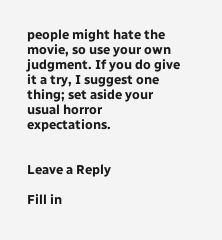people might hate the movie, so use your own judgment. If you do give it a try, I suggest one thing; set aside your usual horror expectations.


Leave a Reply

Fill in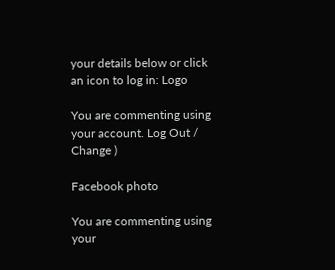your details below or click an icon to log in: Logo

You are commenting using your account. Log Out /  Change )

Facebook photo

You are commenting using your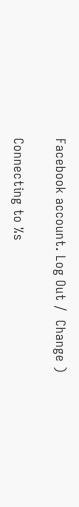Facebook account. Log Out /  Change )

Connecting to %s